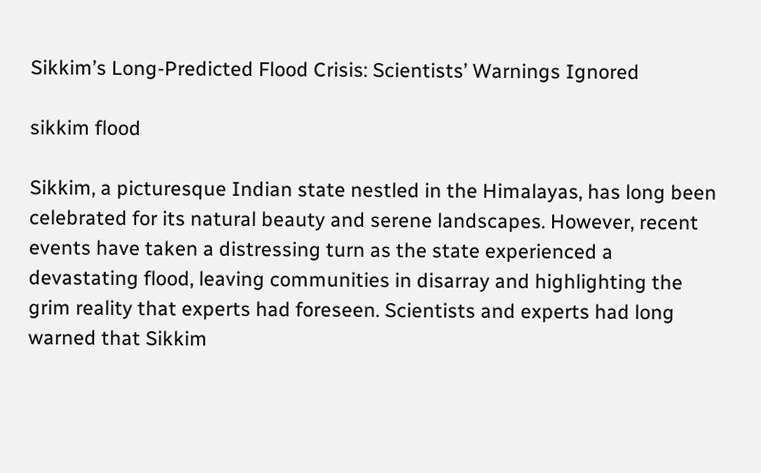Sikkim’s Long-Predicted Flood Crisis: Scientists’ Warnings Ignored

sikkim flood

Sikkim, a picturesque Indian state nestled in the Himalayas, has long been celebrated for its natural beauty and serene landscapes. However, recent events have taken a distressing turn as the state experienced a devastating flood, leaving communities in disarray and highlighting the grim reality that experts had foreseen. Scientists and experts had long warned that Sikkim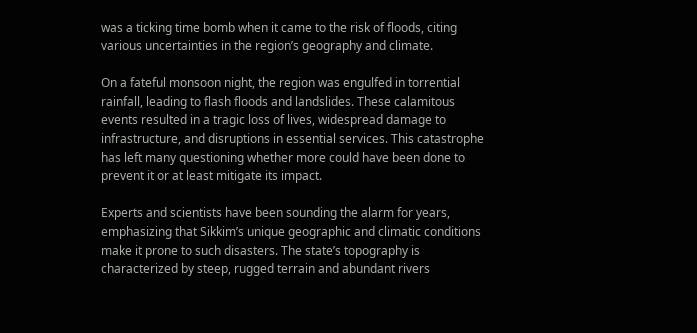was a ticking time bomb when it came to the risk of floods, citing various uncertainties in the region’s geography and climate.

On a fateful monsoon night, the region was engulfed in torrential rainfall, leading to flash floods and landslides. These calamitous events resulted in a tragic loss of lives, widespread damage to infrastructure, and disruptions in essential services. This catastrophe has left many questioning whether more could have been done to prevent it or at least mitigate its impact.

Experts and scientists have been sounding the alarm for years, emphasizing that Sikkim’s unique geographic and climatic conditions make it prone to such disasters. The state’s topography is characterized by steep, rugged terrain and abundant rivers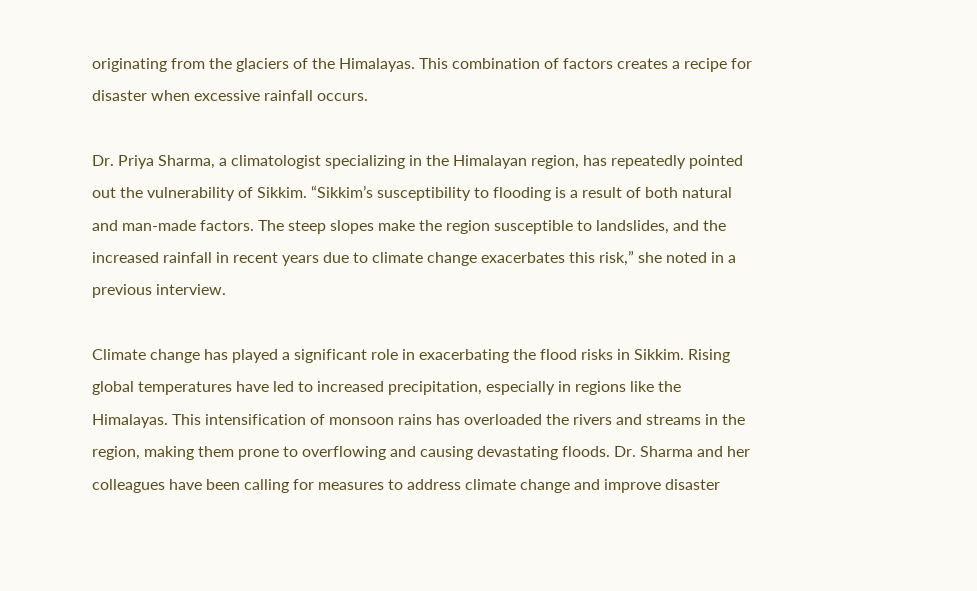originating from the glaciers of the Himalayas. This combination of factors creates a recipe for disaster when excessive rainfall occurs.

Dr. Priya Sharma, a climatologist specializing in the Himalayan region, has repeatedly pointed out the vulnerability of Sikkim. “Sikkim’s susceptibility to flooding is a result of both natural and man-made factors. The steep slopes make the region susceptible to landslides, and the increased rainfall in recent years due to climate change exacerbates this risk,” she noted in a previous interview.

Climate change has played a significant role in exacerbating the flood risks in Sikkim. Rising global temperatures have led to increased precipitation, especially in regions like the Himalayas. This intensification of monsoon rains has overloaded the rivers and streams in the region, making them prone to overflowing and causing devastating floods. Dr. Sharma and her colleagues have been calling for measures to address climate change and improve disaster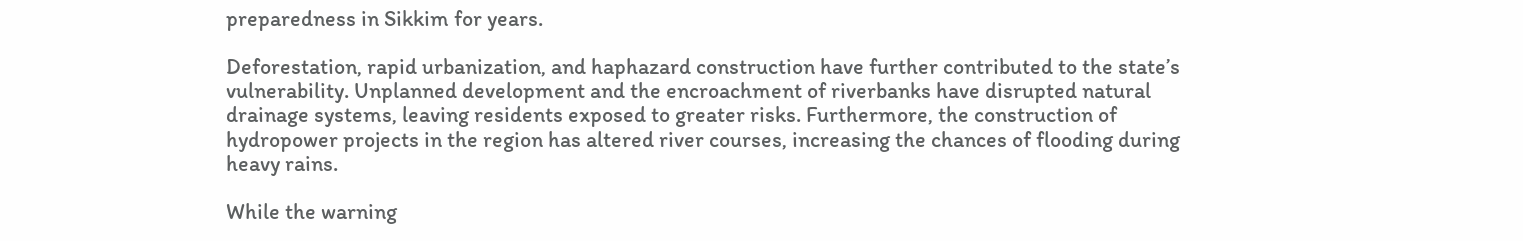preparedness in Sikkim for years.

Deforestation, rapid urbanization, and haphazard construction have further contributed to the state’s vulnerability. Unplanned development and the encroachment of riverbanks have disrupted natural drainage systems, leaving residents exposed to greater risks. Furthermore, the construction of hydropower projects in the region has altered river courses, increasing the chances of flooding during heavy rains.

While the warning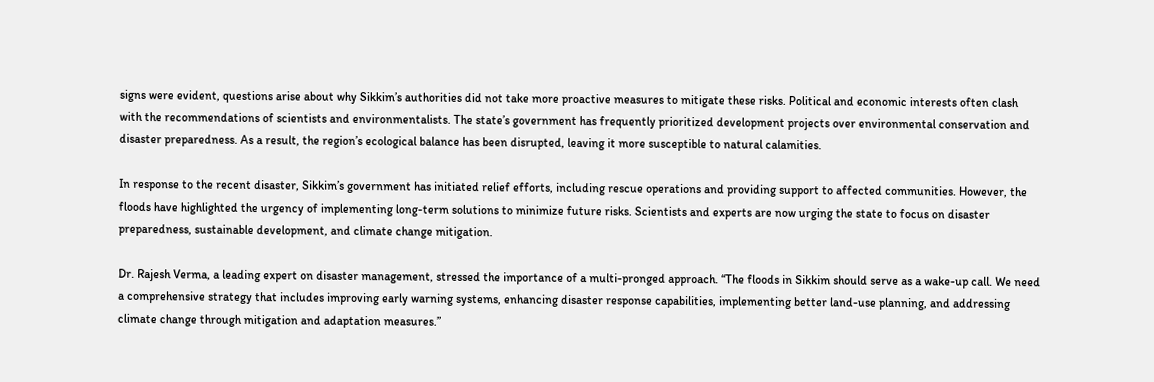signs were evident, questions arise about why Sikkim’s authorities did not take more proactive measures to mitigate these risks. Political and economic interests often clash with the recommendations of scientists and environmentalists. The state’s government has frequently prioritized development projects over environmental conservation and disaster preparedness. As a result, the region’s ecological balance has been disrupted, leaving it more susceptible to natural calamities.

In response to the recent disaster, Sikkim’s government has initiated relief efforts, including rescue operations and providing support to affected communities. However, the floods have highlighted the urgency of implementing long-term solutions to minimize future risks. Scientists and experts are now urging the state to focus on disaster preparedness, sustainable development, and climate change mitigation.

Dr. Rajesh Verma, a leading expert on disaster management, stressed the importance of a multi-pronged approach. “The floods in Sikkim should serve as a wake-up call. We need a comprehensive strategy that includes improving early warning systems, enhancing disaster response capabilities, implementing better land-use planning, and addressing climate change through mitigation and adaptation measures.”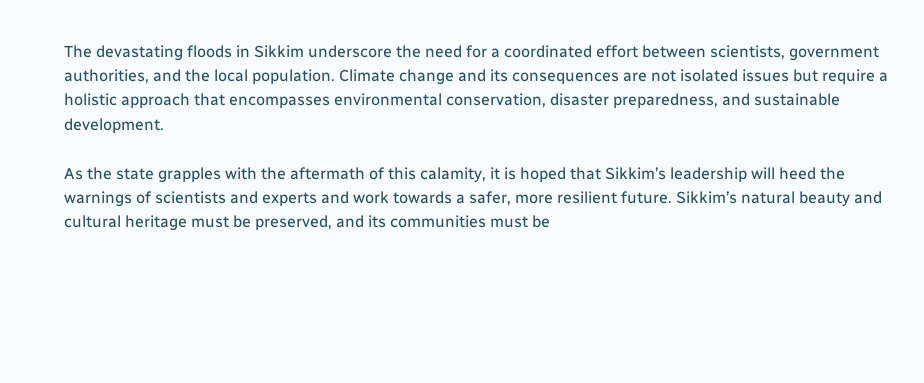The devastating floods in Sikkim underscore the need for a coordinated effort between scientists, government authorities, and the local population. Climate change and its consequences are not isolated issues but require a holistic approach that encompasses environmental conservation, disaster preparedness, and sustainable development.

As the state grapples with the aftermath of this calamity, it is hoped that Sikkim’s leadership will heed the warnings of scientists and experts and work towards a safer, more resilient future. Sikkim’s natural beauty and cultural heritage must be preserved, and its communities must be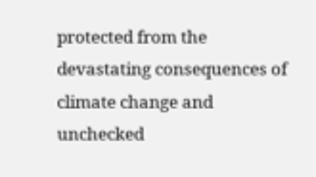protected from the devastating consequences of climate change and unchecked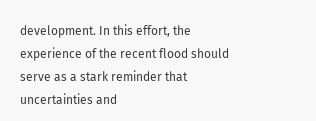development. In this effort, the experience of the recent flood should serve as a stark reminder that uncertainties and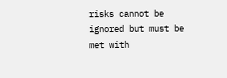risks cannot be ignored but must be met with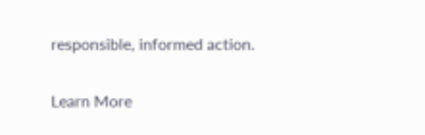responsible, informed action.


Learn More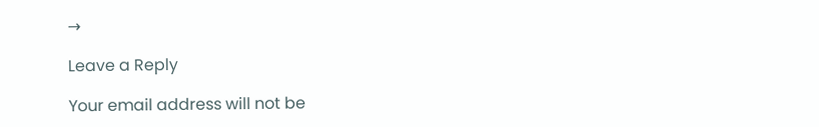→

Leave a Reply

Your email address will not be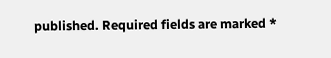published. Required fields are marked *